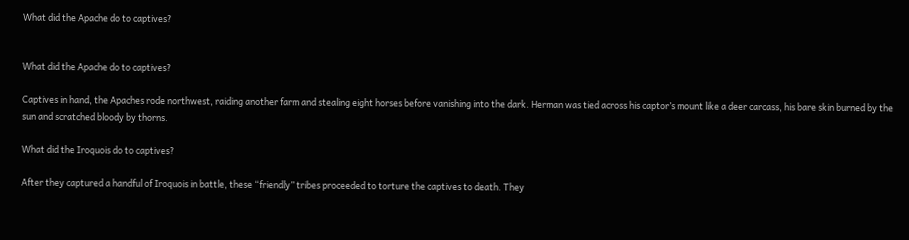What did the Apache do to captives?


What did the Apache do to captives?

Captives in hand, the Apaches rode northwest, raiding another farm and stealing eight horses before vanishing into the dark. Herman was tied across his captor’s mount like a deer carcass, his bare skin burned by the sun and scratched bloody by thorns.

What did the Iroquois do to captives?

After they captured a handful of Iroquois in battle, these “friendly” tribes proceeded to torture the captives to death. They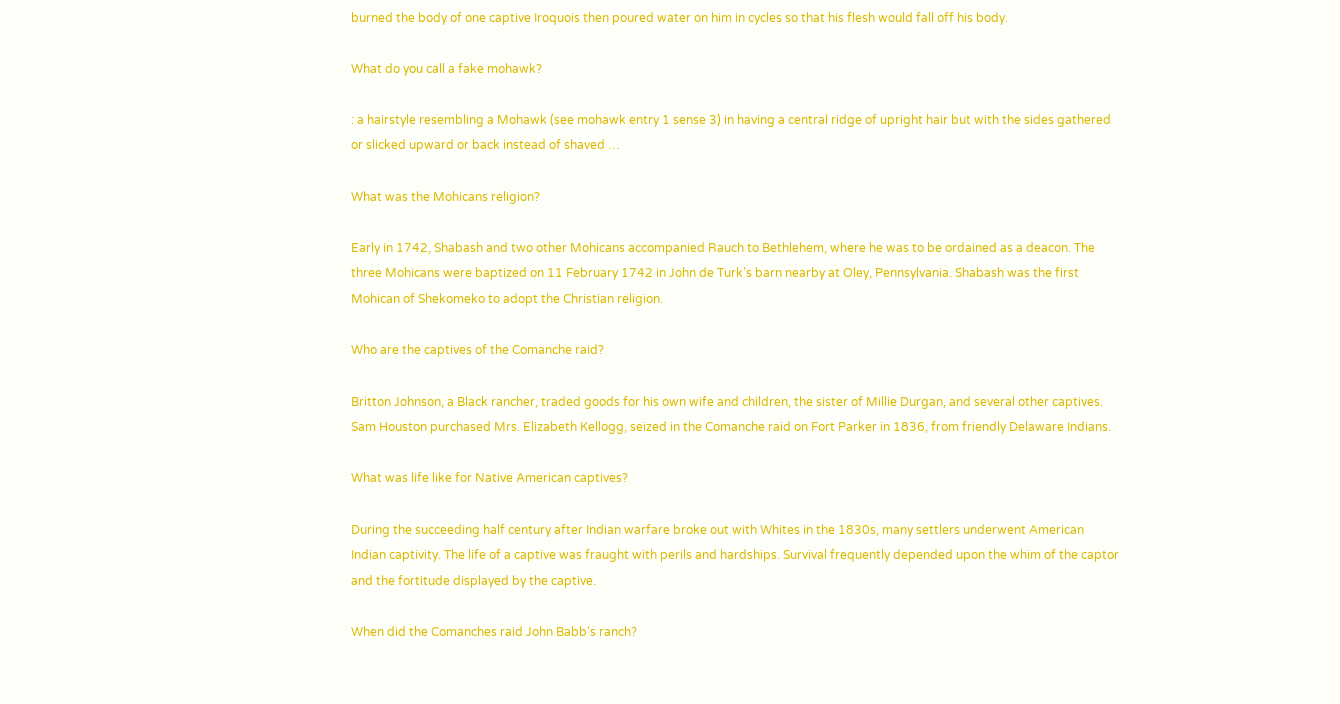burned the body of one captive Iroquois then poured water on him in cycles so that his flesh would fall off his body.

What do you call a fake mohawk?

: a hairstyle resembling a Mohawk (see mohawk entry 1 sense 3) in having a central ridge of upright hair but with the sides gathered or slicked upward or back instead of shaved …

What was the Mohicans religion?

Early in 1742, Shabash and two other Mohicans accompanied Rauch to Bethlehem, where he was to be ordained as a deacon. The three Mohicans were baptized on 11 February 1742 in John de Turk’s barn nearby at Oley, Pennsylvania. Shabash was the first Mohican of Shekomeko to adopt the Christian religion.

Who are the captives of the Comanche raid?

Britton Johnson, a Black rancher, traded goods for his own wife and children, the sister of Millie Durgan, and several other captives. Sam Houston purchased Mrs. Elizabeth Kellogg, seized in the Comanche raid on Fort Parker in 1836, from friendly Delaware Indians.

What was life like for Native American captives?

During the succeeding half century after Indian warfare broke out with Whites in the 1830s, many settlers underwent American Indian captivity. The life of a captive was fraught with perils and hardships. Survival frequently depended upon the whim of the captor and the fortitude displayed by the captive.

When did the Comanches raid John Babb’s ranch?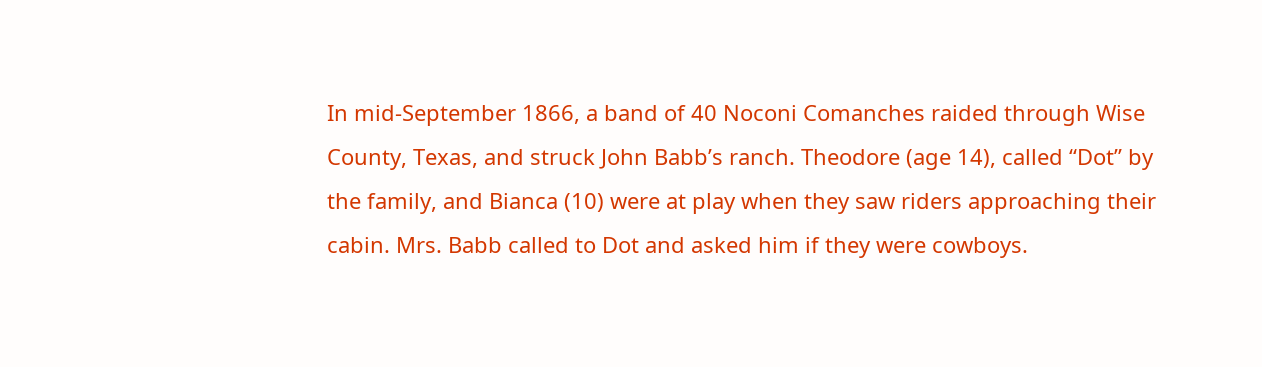In mid-September 1866, a band of 40 Noconi Comanches raided through Wise County, Texas, and struck John Babb’s ranch. Theodore (age 14), called “Dot” by the family, and Bianca (10) were at play when they saw riders approaching their cabin. Mrs. Babb called to Dot and asked him if they were cowboys.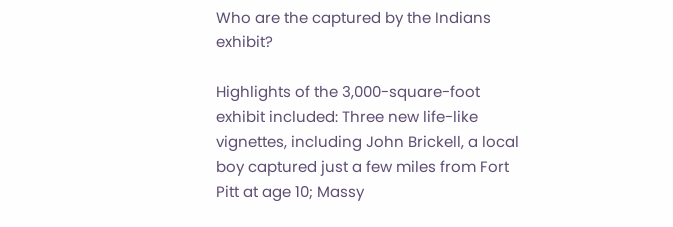Who are the captured by the Indians exhibit?

Highlights of the 3,000-square-foot exhibit included: Three new life-like vignettes, including John Brickell, a local boy captured just a few miles from Fort Pitt at age 10; Massy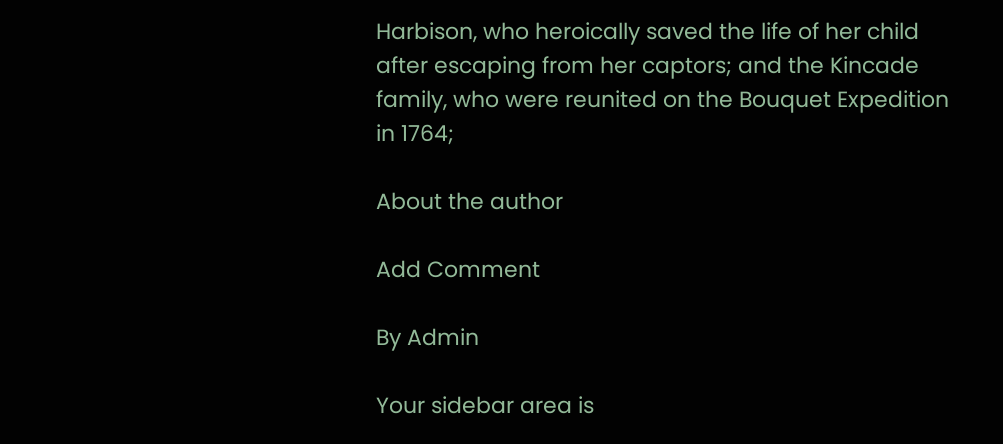Harbison, who heroically saved the life of her child after escaping from her captors; and the Kincade family, who were reunited on the Bouquet Expedition in 1764;

About the author

Add Comment

By Admin

Your sidebar area is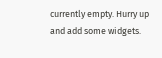currently empty. Hurry up and add some widgets.